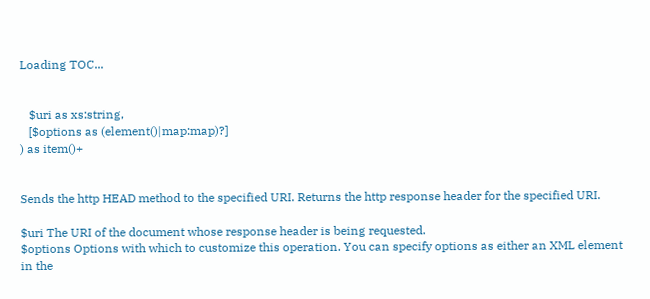Loading TOC...


   $uri as xs:string,
   [$options as (element()|map:map)?]
) as item()+


Sends the http HEAD method to the specified URI. Returns the http response header for the specified URI.

$uri The URI of the document whose response header is being requested.
$options Options with which to customize this operation. You can specify options as either an XML element in the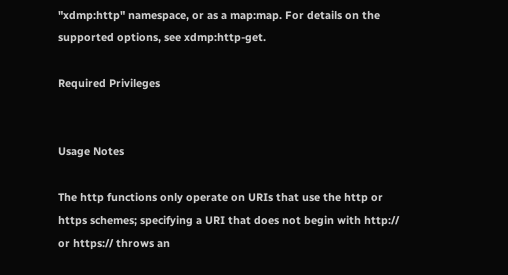"xdmp:http" namespace, or as a map:map. For details on the supported options, see xdmp:http-get.

Required Privileges


Usage Notes

The http functions only operate on URIs that use the http or https schemes; specifying a URI that does not begin with http:// or https:// throws an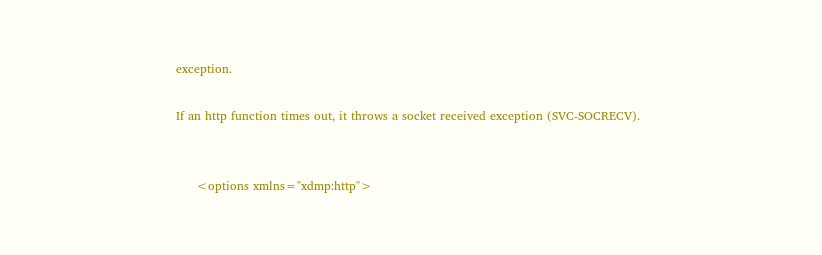exception.

If an http function times out, it throws a socket received exception (SVC-SOCRECV).


     <options xmlns="xdmp:http">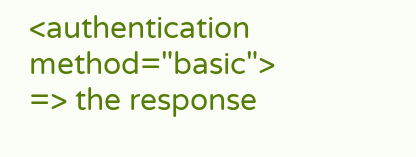<authentication method="basic">
=> the response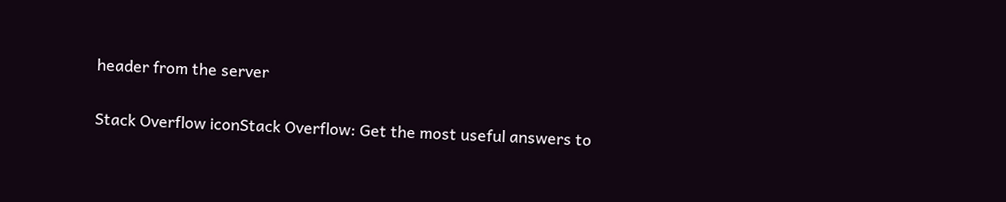header from the server

Stack Overflow iconStack Overflow: Get the most useful answers to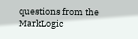questions from the MarkLogic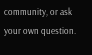community, or ask your own question.